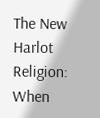The New Harlot Religion: When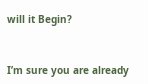will it Begin?


I’m sure you are already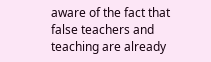aware of the fact that false teachers and teaching are already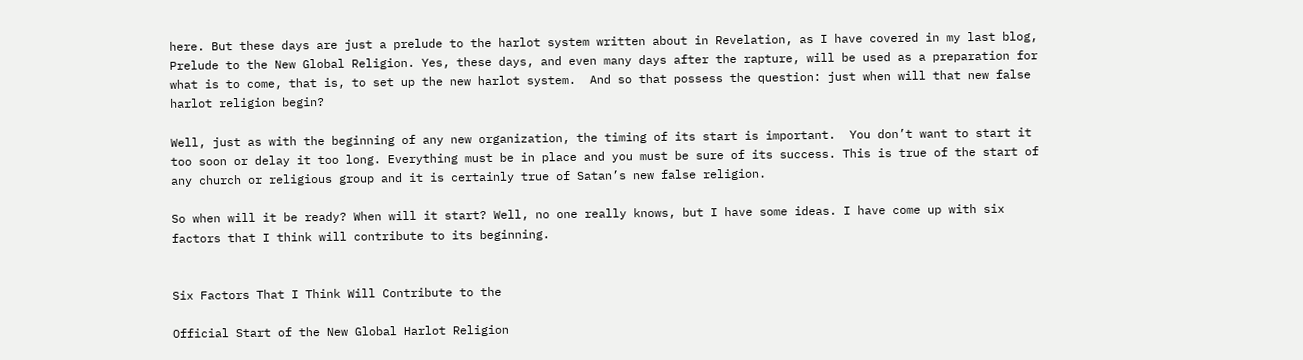here. But these days are just a prelude to the harlot system written about in Revelation, as I have covered in my last blog, Prelude to the New Global Religion. Yes, these days, and even many days after the rapture, will be used as a preparation for what is to come, that is, to set up the new harlot system.  And so that possess the question: just when will that new false harlot religion begin?

Well, just as with the beginning of any new organization, the timing of its start is important.  You don’t want to start it too soon or delay it too long. Everything must be in place and you must be sure of its success. This is true of the start of any church or religious group and it is certainly true of Satan’s new false religion.

So when will it be ready? When will it start? Well, no one really knows, but I have some ideas. I have come up with six factors that I think will contribute to its beginning.


Six Factors That I Think Will Contribute to the

Official Start of the New Global Harlot Religion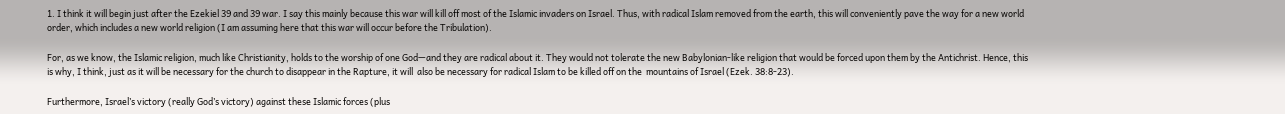1. I think it will begin just after the Ezekiel 39 and 39 war. I say this mainly because this war will kill off most of the Islamic invaders on Israel. Thus, with radical Islam removed from the earth, this will conveniently pave the way for a new world order, which includes a new world religion (I am assuming here that this war will occur before the Tribulation).

For, as we know, the Islamic religion, much like Christianity, holds to the worship of one God—and they are radical about it. They would not tolerate the new Babylonian-like religion that would be forced upon them by the Antichrist. Hence, this is why, I think, just as it will be necessary for the church to disappear in the Rapture, it will  also be necessary for radical Islam to be killed off on the  mountains of Israel (Ezek. 38:8-23).

Furthermore, Israel’s victory (really God’s victory) against these Islamic forces (plus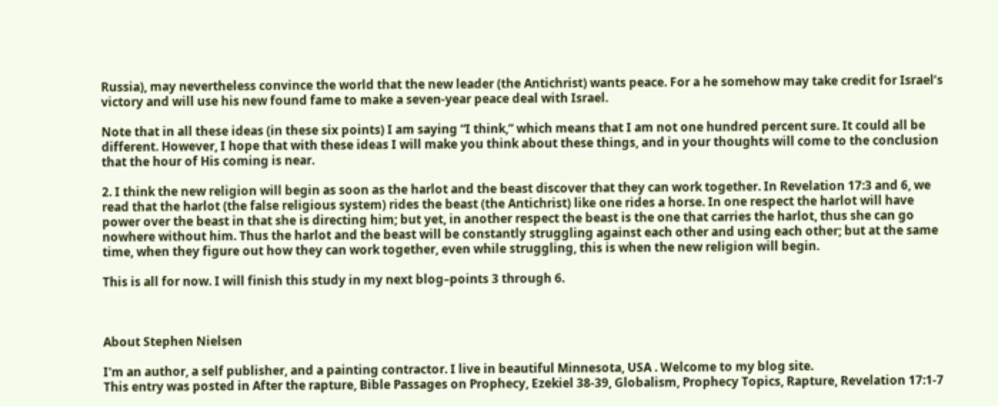Russia), may nevertheless convince the world that the new leader (the Antichrist) wants peace. For a he somehow may take credit for Israel’s victory and will use his new found fame to make a seven-year peace deal with Israel.

Note that in all these ideas (in these six points) I am saying “I think,” which means that I am not one hundred percent sure. It could all be different. However, I hope that with these ideas I will make you think about these things, and in your thoughts will come to the conclusion that the hour of His coming is near.

2. I think the new religion will begin as soon as the harlot and the beast discover that they can work together. In Revelation 17:3 and 6, we read that the harlot (the false religious system) rides the beast (the Antichrist) like one rides a horse. In one respect the harlot will have power over the beast in that she is directing him; but yet, in another respect the beast is the one that carries the harlot, thus she can go nowhere without him. Thus the harlot and the beast will be constantly struggling against each other and using each other; but at the same time, when they figure out how they can work together, even while struggling, this is when the new religion will begin.

This is all for now. I will finish this study in my next blog–points 3 through 6.



About Stephen Nielsen

I'm an author, a self publisher, and a painting contractor. I live in beautiful Minnesota, USA . Welcome to my blog site.
This entry was posted in After the rapture, Bible Passages on Prophecy, Ezekiel 38-39, Globalism, Prophecy Topics, Rapture, Revelation 17:1-7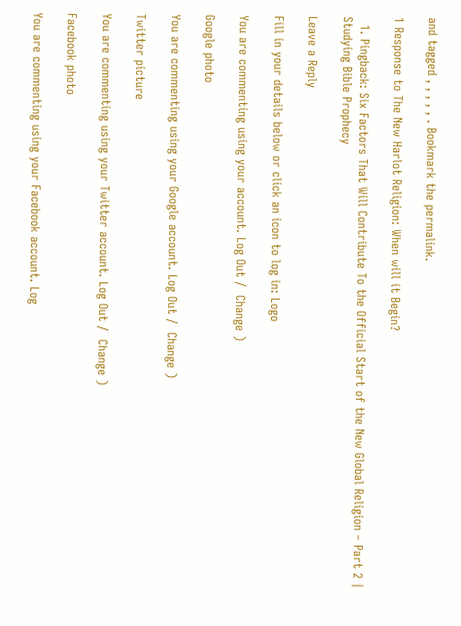and tagged , , , , , . Bookmark the permalink.

1 Response to The New Harlot Religion: When will it Begin?

  1. Pingback: Six Factors That Will Contribute To the Official Start of the New Global Religion – Part 2 | Studying Bible Prophecy

Leave a Reply

Fill in your details below or click an icon to log in: Logo

You are commenting using your account. Log Out /  Change )

Google photo

You are commenting using your Google account. Log Out /  Change )

Twitter picture

You are commenting using your Twitter account. Log Out /  Change )

Facebook photo

You are commenting using your Facebook account. Log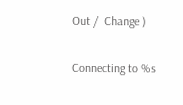Out /  Change )

Connecting to %s